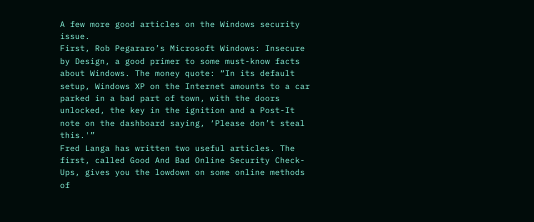A few more good articles on the Windows security issue.
First, Rob Pegararo’s Microsoft Windows: Insecure by Design, a good primer to some must-know facts about Windows. The money quote: “In its default setup, Windows XP on the Internet amounts to a car parked in a bad part of town, with the doors unlocked, the key in the ignition and a Post-It note on the dashboard saying, ‘Please don’t steal this.'”
Fred Langa has written two useful articles. The first, called Good And Bad Online Security Check-Ups, gives you the lowdown on some online methods of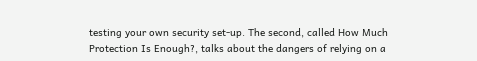testing your own security set-up. The second, called How Much Protection Is Enough?, talks about the dangers of relying on a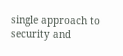single approach to security and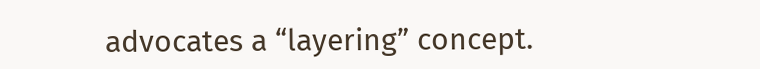advocates a “layering” concept.